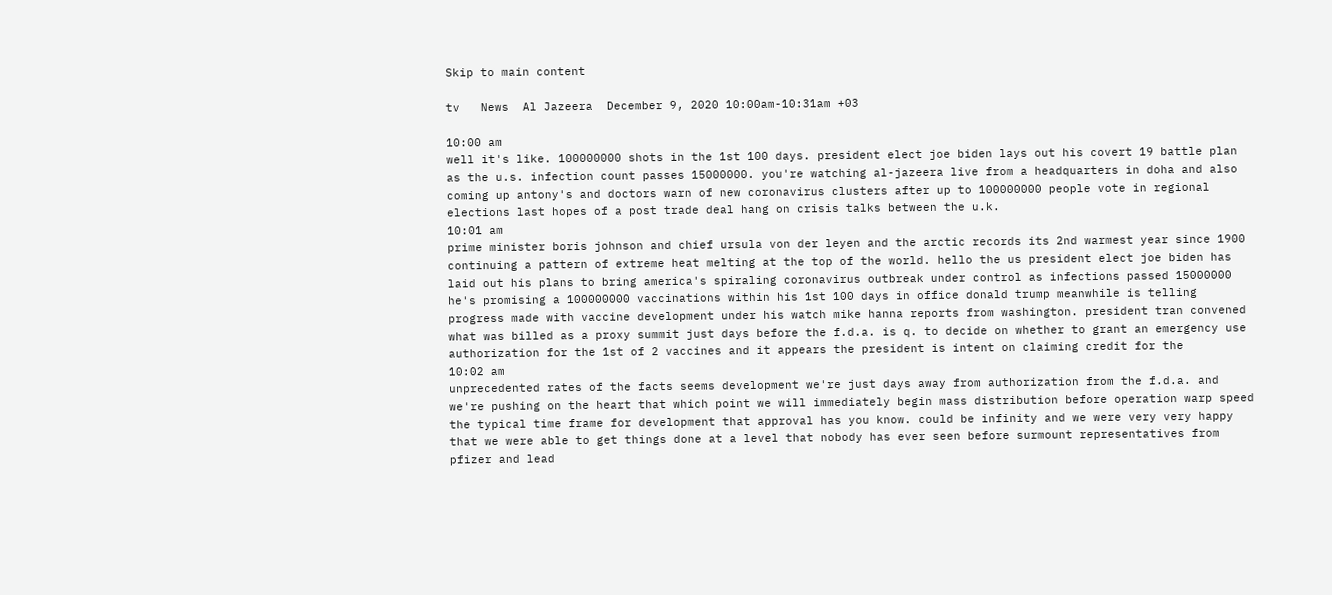Skip to main content

tv   News  Al Jazeera  December 9, 2020 10:00am-10:31am +03

10:00 am
well it's like. 100000000 shots in the 1st 100 days. president elect joe biden lays out his covert 19 battle plan as the u.s. infection count passes 15000000. you're watching al-jazeera live from a headquarters in doha and also coming up antony's and doctors warn of new coronavirus clusters after up to 100000000 people vote in regional elections last hopes of a post trade deal hang on crisis talks between the u.k.
10:01 am
prime minister boris johnson and chief ursula von der leyen and the arctic records its 2nd warmest year since 1900 continuing a pattern of extreme heat melting at the top of the world. hello the us president elect joe biden has laid out his plans to bring america's spiraling coronavirus outbreak under control as infections passed 15000000 he's promising a 100000000 vaccinations within his 1st 100 days in office donald trump meanwhile is telling progress made with vaccine development under his watch mike hanna reports from washington. president tran convened what was billed as a proxy summit just days before the f.d.a. is q. to decide on whether to grant an emergency use authorization for the 1st of 2 vaccines and it appears the president is intent on claiming credit for the
10:02 am
unprecedented rates of the facts seems development we're just days away from authorization from the f.d.a. and we're pushing on the heart that which point we will immediately begin mass distribution before operation warp speed the typical time frame for development that approval has you know. could be infinity and we were very very happy that we were able to get things done at a level that nobody has ever seen before surmount representatives from pfizer and lead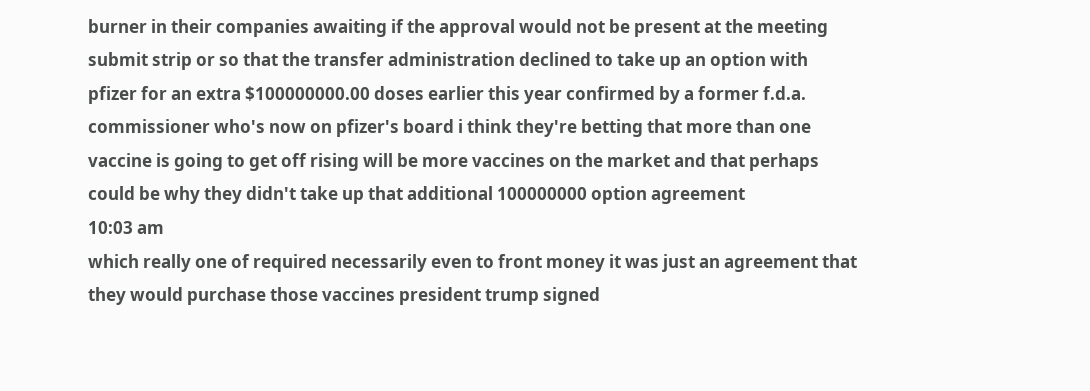burner in their companies awaiting if the approval would not be present at the meeting submit strip or so that the transfer administration declined to take up an option with pfizer for an extra $100000000.00 doses earlier this year confirmed by a former f.d.a. commissioner who's now on pfizer's board i think they're betting that more than one vaccine is going to get off rising will be more vaccines on the market and that perhaps could be why they didn't take up that additional 100000000 option agreement
10:03 am
which really one of required necessarily even to front money it was just an agreement that they would purchase those vaccines president trump signed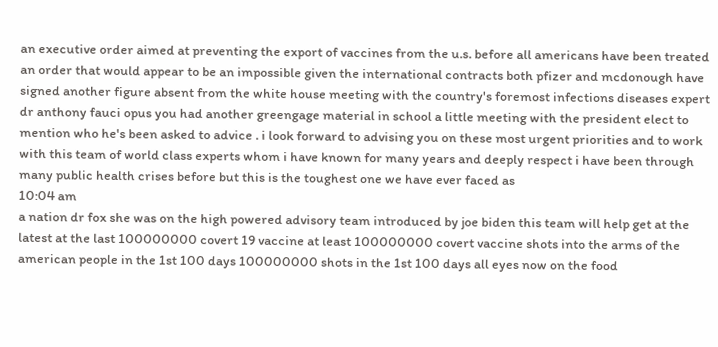an executive order aimed at preventing the export of vaccines from the u.s. before all americans have been treated an order that would appear to be an impossible given the international contracts both pfizer and mcdonough have signed another figure absent from the white house meeting with the country's foremost infections diseases expert dr anthony fauci opus you had another greengage material in school a little meeting with the president elect to mention who he's been asked to advice . i look forward to advising you on these most urgent priorities and to work with this team of world class experts whom i have known for many years and deeply respect i have been through many public health crises before but this is the toughest one we have ever faced as
10:04 am
a nation dr fox she was on the high powered advisory team introduced by joe biden this team will help get at the latest at the last 100000000 covert 19 vaccine at least 100000000 covert vaccine shots into the arms of the american people in the 1st 100 days 100000000 shots in the 1st 100 days all eyes now on the food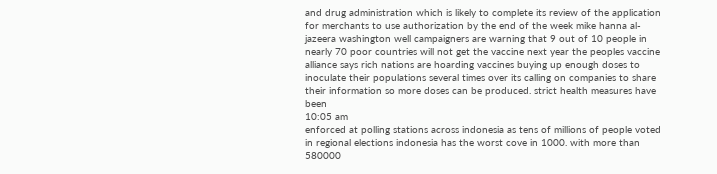and drug administration which is likely to complete its review of the application for merchants to use authorization by the end of the week mike hanna al-jazeera washington well campaigners are warning that 9 out of 10 people in nearly 70 poor countries will not get the vaccine next year the peoples vaccine alliance says rich nations are hoarding vaccines buying up enough doses to inoculate their populations several times over its calling on companies to share their information so more doses can be produced. strict health measures have been
10:05 am
enforced at polling stations across indonesia as tens of millions of people voted in regional elections indonesia has the worst cove in 1000. with more than 580000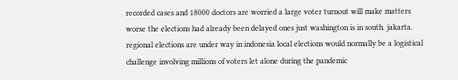recorded cases and 18000 doctors are worried a large voter turnout will make matters worse the elections had already been delayed ones just washington is in south. jakarta. regional elections are under way in indonesia local elections would normally be a logistical challenge involving millions of voters let alone during the pandemic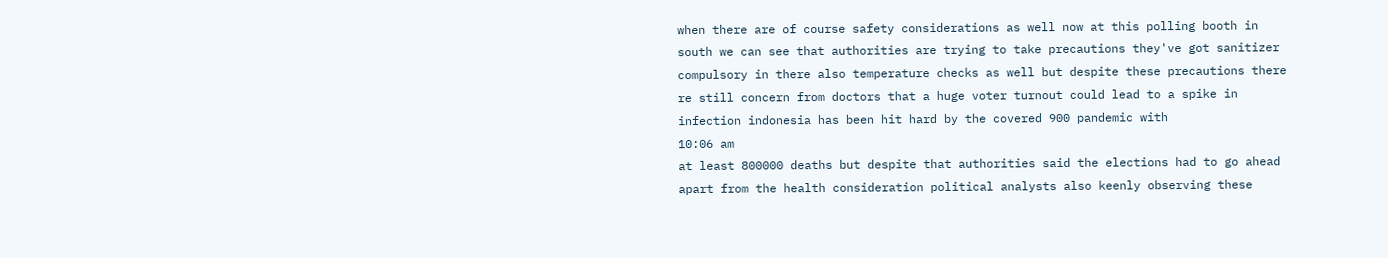when there are of course safety considerations as well now at this polling booth in south we can see that authorities are trying to take precautions they've got sanitizer compulsory in there also temperature checks as well but despite these precautions there re still concern from doctors that a huge voter turnout could lead to a spike in infection indonesia has been hit hard by the covered 900 pandemic with
10:06 am
at least 800000 deaths but despite that authorities said the elections had to go ahead apart from the health consideration political analysts also keenly observing these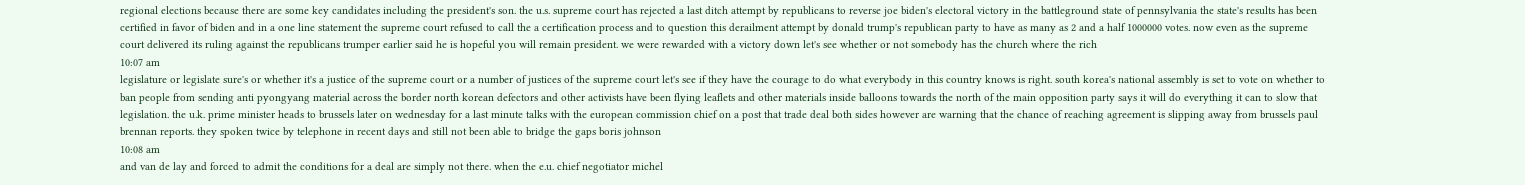regional elections because there are some key candidates including the president's son. the u.s. supreme court has rejected a last ditch attempt by republicans to reverse joe biden's electoral victory in the battleground state of pennsylvania the state's results has been certified in favor of biden and in a one line statement the supreme court refused to call the a certification process and to question this derailment attempt by donald trump's republican party to have as many as 2 and a half 1000000 votes. now even as the supreme court delivered its ruling against the republicans trumper earlier said he is hopeful you will remain president. we were rewarded with a victory down let's see whether or not somebody has the church where the rich
10:07 am
legislature or legislate sure's or whether it's a justice of the supreme court or a number of justices of the supreme court let's see if they have the courage to do what everybody in this country knows is right. south korea's national assembly is set to vote on whether to ban people from sending anti pyongyang material across the border north korean defectors and other activists have been flying leaflets and other materials inside balloons towards the north of the main opposition party says it will do everything it can to slow that legislation. the u.k. prime minister heads to brussels later on wednesday for a last minute talks with the european commission chief on a post that trade deal both sides however are warning that the chance of reaching agreement is slipping away from brussels paul brennan reports. they spoken twice by telephone in recent days and still not been able to bridge the gaps boris johnson
10:08 am
and van de lay and forced to admit the conditions for a deal are simply not there. when the e.u. chief negotiator michel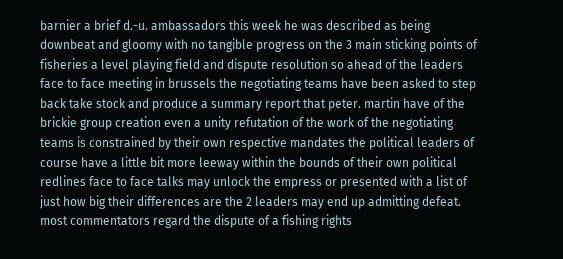barnier a brief d.-u. ambassadors this week he was described as being downbeat and gloomy with no tangible progress on the 3 main sticking points of fisheries a level playing field and dispute resolution so ahead of the leaders face to face meeting in brussels the negotiating teams have been asked to step back take stock and produce a summary report that peter. martin have of the brickie group creation even a unity refutation of the work of the negotiating teams is constrained by their own respective mandates the political leaders of course have a little bit more leeway within the bounds of their own political redlines face to face talks may unlock the empress or presented with a list of just how big their differences are the 2 leaders may end up admitting defeat. most commentators regard the dispute of a fishing rights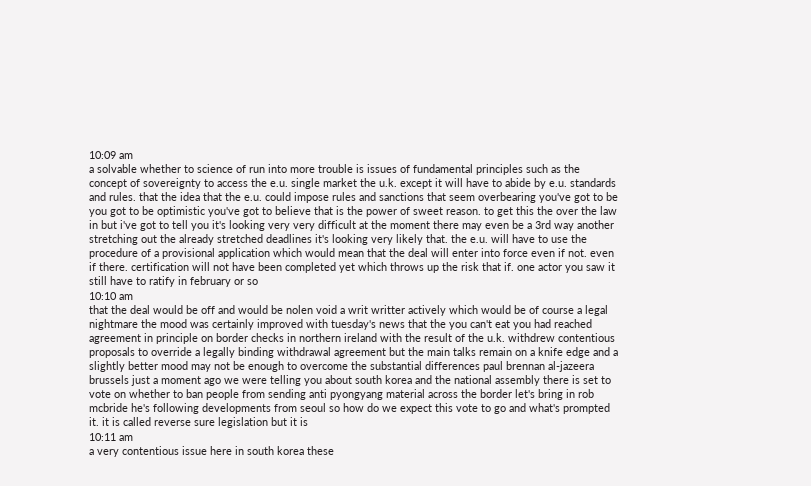10:09 am
a solvable whether to science of run into more trouble is issues of fundamental principles such as the concept of sovereignty to access the e.u. single market the u.k. except it will have to abide by e.u. standards and rules. that the idea that the e.u. could impose rules and sanctions that seem overbearing you've got to be you got to be optimistic you've got to believe that is the power of sweet reason. to get this the over the law in but i've got to tell you it's looking very very difficult at the moment there may even be a 3rd way another stretching out the already stretched deadlines it's looking very likely that. the e.u. will have to use the procedure of a provisional application which would mean that the deal will enter into force even if not. even if there. certification will not have been completed yet which throws up the risk that if. one actor you saw it still have to ratify in february or so
10:10 am
that the deal would be off and would be nolen void a writ writter actively which would be of course a legal nightmare the mood was certainly improved with tuesday's news that the you can't eat you had reached agreement in principle on border checks in northern ireland with the result of the u.k. withdrew contentious proposals to override a legally binding withdrawal agreement but the main talks remain on a knife edge and a slightly better mood may not be enough to overcome the substantial differences paul brennan al-jazeera brussels just a moment ago we were telling you about south korea and the national assembly there is set to vote on whether to ban people from sending anti pyongyang material across the border let's bring in rob mcbride he's following developments from seoul so how do we expect this vote to go and what's prompted it. it is called reverse sure legislation but it is
10:11 am
a very contentious issue here in south korea these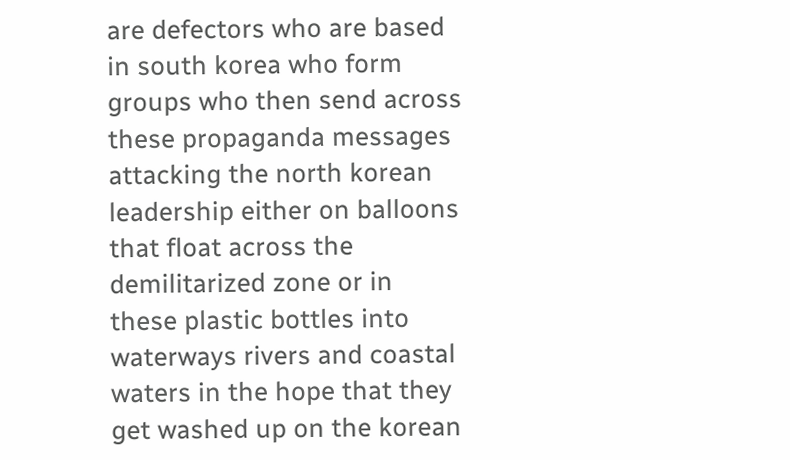are defectors who are based in south korea who form groups who then send across these propaganda messages attacking the north korean leadership either on balloons that float across the demilitarized zone or in these plastic bottles into waterways rivers and coastal waters in the hope that they get washed up on the korean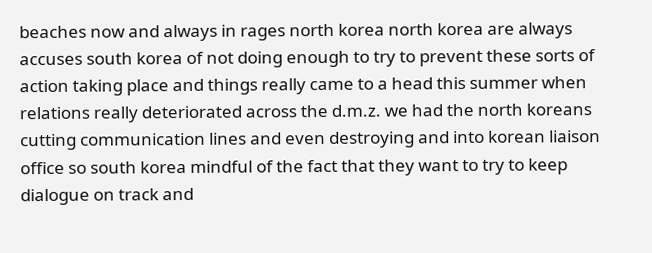beaches now and always in rages north korea north korea are always accuses south korea of not doing enough to try to prevent these sorts of action taking place and things really came to a head this summer when relations really deteriorated across the d.m.z. we had the north koreans cutting communication lines and even destroying and into korean liaison office so south korea mindful of the fact that they want to try to keep dialogue on track and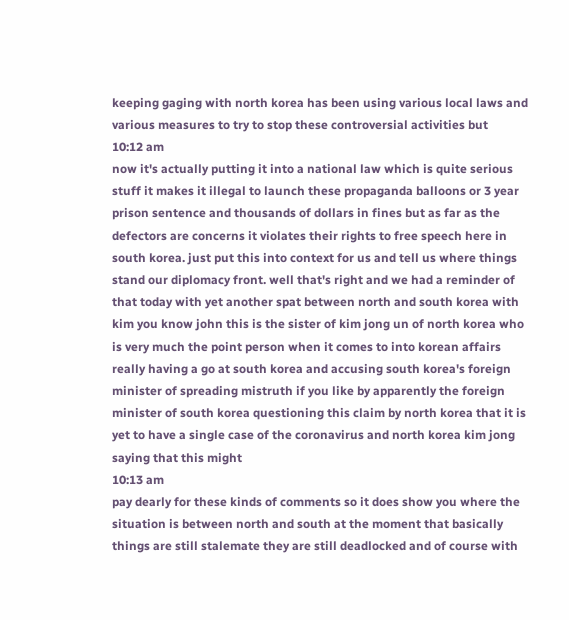keeping gaging with north korea has been using various local laws and various measures to try to stop these controversial activities but
10:12 am
now it's actually putting it into a national law which is quite serious stuff it makes it illegal to launch these propaganda balloons or 3 year prison sentence and thousands of dollars in fines but as far as the defectors are concerns it violates their rights to free speech here in south korea. just put this into context for us and tell us where things stand our diplomacy front. well that's right and we had a reminder of that today with yet another spat between north and south korea with kim you know john this is the sister of kim jong un of north korea who is very much the point person when it comes to into korean affairs really having a go at south korea and accusing south korea's foreign minister of spreading mistruth if you like by apparently the foreign minister of south korea questioning this claim by north korea that it is yet to have a single case of the coronavirus and north korea kim jong saying that this might
10:13 am
pay dearly for these kinds of comments so it does show you where the situation is between north and south at the moment that basically things are still stalemate they are still deadlocked and of course with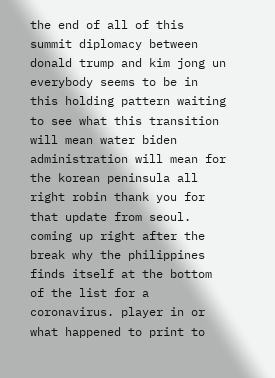the end of all of this summit diplomacy between donald trump and kim jong un everybody seems to be in this holding pattern waiting to see what this transition will mean water biden administration will mean for the korean peninsula all right robin thank you for that update from seoul. coming up right after the break why the philippines finds itself at the bottom of the list for a coronavirus. player in or what happened to print to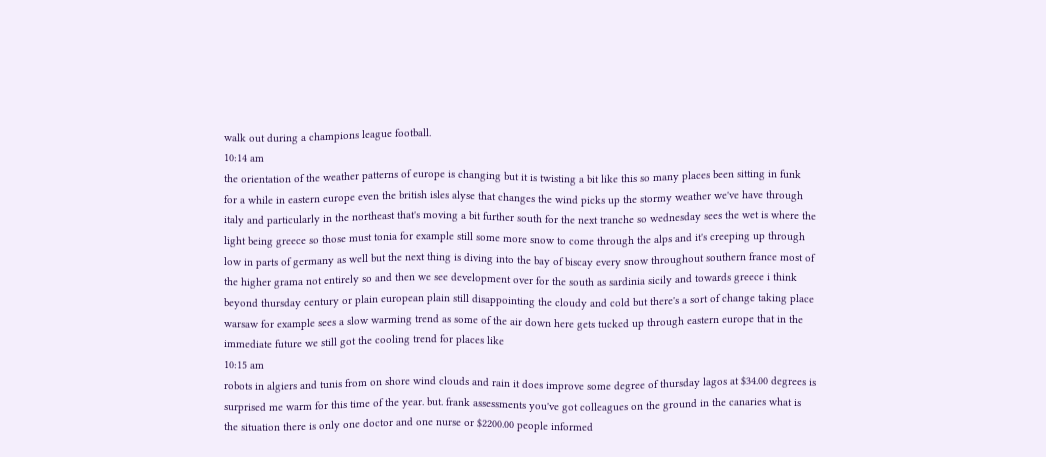walk out during a champions league football.
10:14 am
the orientation of the weather patterns of europe is changing but it is twisting a bit like this so many places been sitting in funk for a while in eastern europe even the british isles alyse that changes the wind picks up the stormy weather we've have through italy and particularly in the northeast that's moving a bit further south for the next tranche so wednesday sees the wet is where the light being greece so those must tonia for example still some more snow to come through the alps and it's creeping up through low in parts of germany as well but the next thing is diving into the bay of biscay every snow throughout southern france most of the higher grama not entirely so and then we see development over for the south as sardinia sicily and towards greece i think beyond thursday century or plain european plain still disappointing the cloudy and cold but there's a sort of change taking place warsaw for example sees a slow warming trend as some of the air down here gets tucked up through eastern europe that in the immediate future we still got the cooling trend for places like
10:15 am
robots in algiers and tunis from on shore wind clouds and rain it does improve some degree of thursday lagos at $34.00 degrees is surprised me warm for this time of the year. but. frank assessments you've got colleagues on the ground in the canaries what is the situation there is only one doctor and one nurse or $2200.00 people informed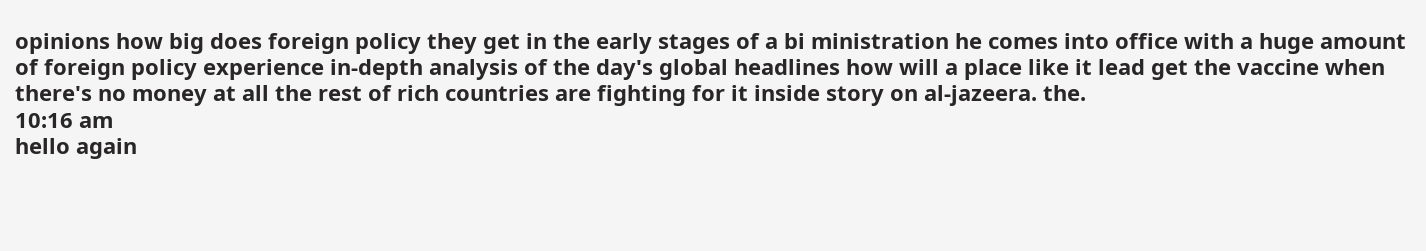opinions how big does foreign policy they get in the early stages of a bi ministration he comes into office with a huge amount of foreign policy experience in-depth analysis of the day's global headlines how will a place like it lead get the vaccine when there's no money at all the rest of rich countries are fighting for it inside story on al-jazeera. the.
10:16 am
hello again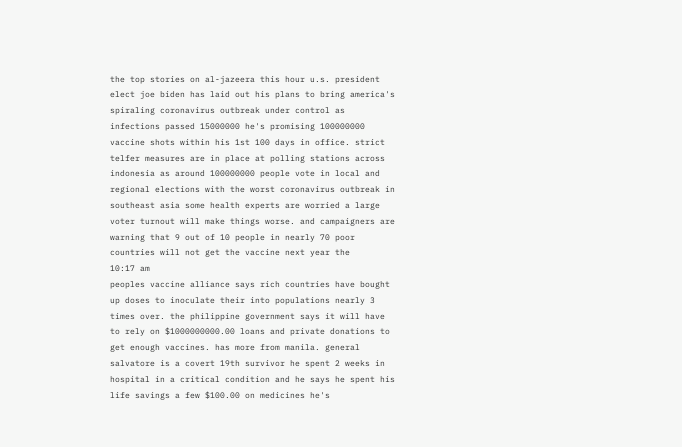the top stories on al-jazeera this hour u.s. president elect joe biden has laid out his plans to bring america's spiraling coronavirus outbreak under control as infections passed 15000000 he's promising 100000000 vaccine shots within his 1st 100 days in office. strict telfer measures are in place at polling stations across indonesia as around 100000000 people vote in local and regional elections with the worst coronavirus outbreak in southeast asia some health experts are worried a large voter turnout will make things worse. and campaigners are warning that 9 out of 10 people in nearly 70 poor countries will not get the vaccine next year the
10:17 am
peoples vaccine alliance says rich countries have bought up doses to inoculate their into populations nearly 3 times over. the philippine government says it will have to rely on $1000000000.00 loans and private donations to get enough vaccines. has more from manila. general salvatore is a covert 19th survivor he spent 2 weeks in hospital in a critical condition and he says he spent his life savings a few $100.00 on medicines he's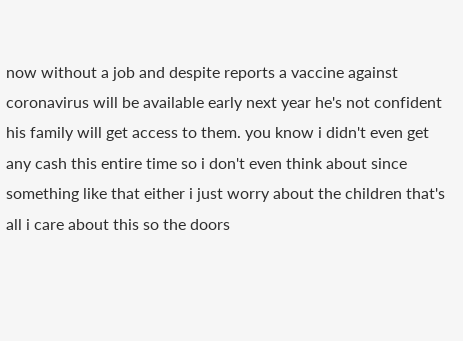now without a job and despite reports a vaccine against coronavirus will be available early next year he's not confident his family will get access to them. you know i didn't even get any cash this entire time so i don't even think about since something like that either i just worry about the children that's all i care about this so the doors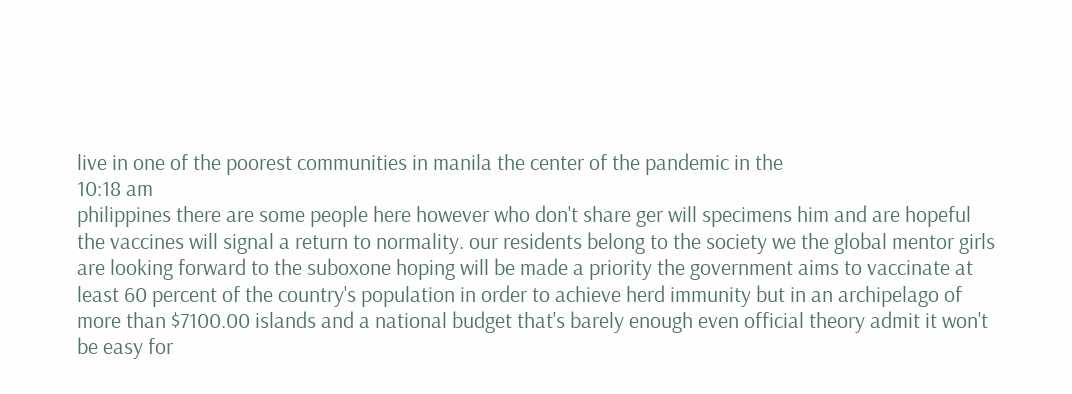live in one of the poorest communities in manila the center of the pandemic in the
10:18 am
philippines there are some people here however who don't share ger will specimens him and are hopeful the vaccines will signal a return to normality. our residents belong to the society we the global mentor girls are looking forward to the suboxone hoping will be made a priority the government aims to vaccinate at least 60 percent of the country's population in order to achieve herd immunity but in an archipelago of more than $7100.00 islands and a national budget that's barely enough even official theory admit it won't be easy for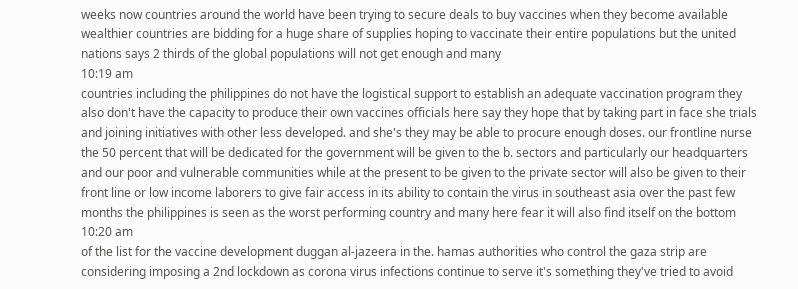weeks now countries around the world have been trying to secure deals to buy vaccines when they become available wealthier countries are bidding for a huge share of supplies hoping to vaccinate their entire populations but the united nations says 2 thirds of the global populations will not get enough and many
10:19 am
countries including the philippines do not have the logistical support to establish an adequate vaccination program they also don't have the capacity to produce their own vaccines officials here say they hope that by taking part in face she trials and joining initiatives with other less developed. and she's they may be able to procure enough doses. our frontline nurse the 50 percent that will be dedicated for the government will be given to the b. sectors and particularly our headquarters and our poor and vulnerable communities while at the present to be given to the private sector will also be given to their front line or low income laborers to give fair access in its ability to contain the virus in southeast asia over the past few months the philippines is seen as the worst performing country and many here fear it will also find itself on the bottom
10:20 am
of the list for the vaccine development duggan al-jazeera in the. hamas authorities who control the gaza strip are considering imposing a 2nd lockdown as corona virus infections continue to serve it's something they've tried to avoid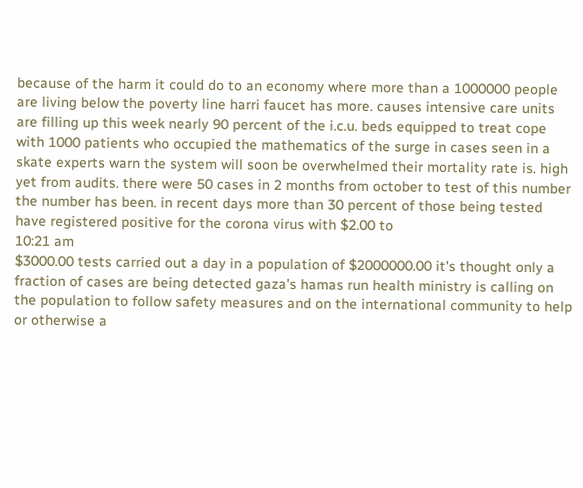because of the harm it could do to an economy where more than a 1000000 people are living below the poverty line harri faucet has more. causes intensive care units are filling up this week nearly 90 percent of the i.c.u. beds equipped to treat cope with 1000 patients who occupied the mathematics of the surge in cases seen in a skate experts warn the system will soon be overwhelmed their mortality rate is. high yet from audits. there were 50 cases in 2 months from october to test of this number the number has been. in recent days more than 30 percent of those being tested have registered positive for the corona virus with $2.00 to
10:21 am
$3000.00 tests carried out a day in a population of $2000000.00 it's thought only a fraction of cases are being detected gaza's hamas run health ministry is calling on the population to follow safety measures and on the international community to help or otherwise a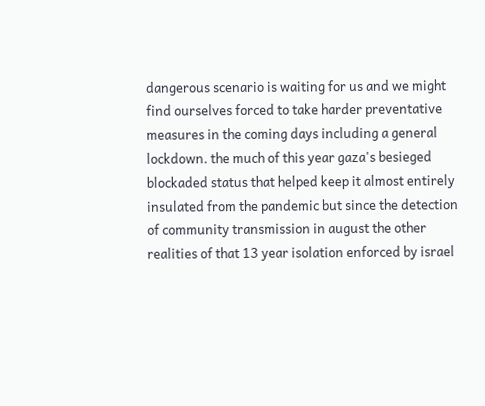dangerous scenario is waiting for us and we might find ourselves forced to take harder preventative measures in the coming days including a general lockdown. the much of this year gaza's besieged blockaded status that helped keep it almost entirely insulated from the pandemic but since the detection of community transmission in august the other realities of that 13 year isolation enforced by israel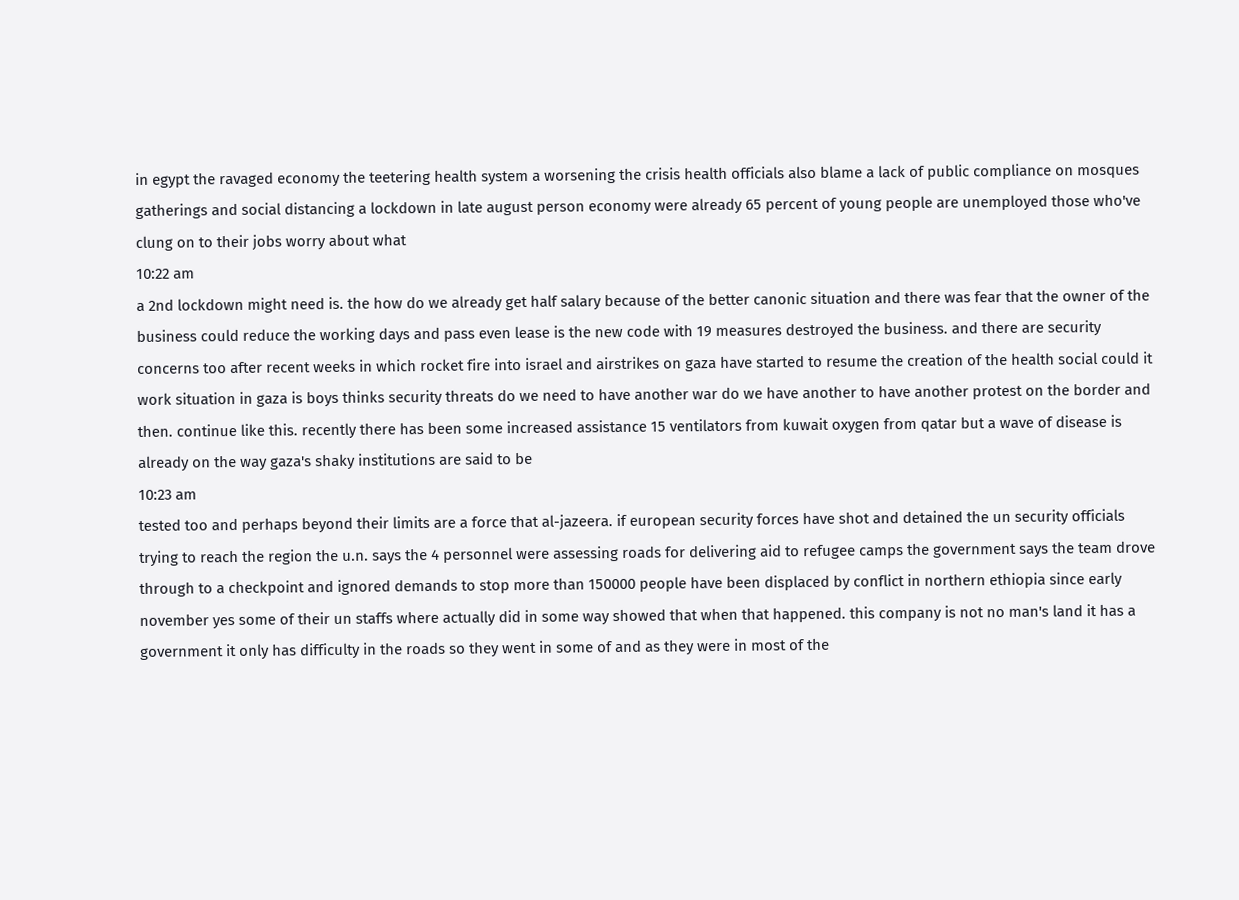in egypt the ravaged economy the teetering health system a worsening the crisis health officials also blame a lack of public compliance on mosques gatherings and social distancing a lockdown in late august person economy were already 65 percent of young people are unemployed those who've clung on to their jobs worry about what
10:22 am
a 2nd lockdown might need is. the how do we already get half salary because of the better canonic situation and there was fear that the owner of the business could reduce the working days and pass even lease is the new code with 19 measures destroyed the business. and there are security concerns too after recent weeks in which rocket fire into israel and airstrikes on gaza have started to resume the creation of the health social could it work situation in gaza is boys thinks security threats do we need to have another war do we have another to have another protest on the border and then. continue like this. recently there has been some increased assistance 15 ventilators from kuwait oxygen from qatar but a wave of disease is already on the way gaza's shaky institutions are said to be
10:23 am
tested too and perhaps beyond their limits are a force that al-jazeera. if european security forces have shot and detained the un security officials trying to reach the region the u.n. says the 4 personnel were assessing roads for delivering aid to refugee camps the government says the team drove through to a checkpoint and ignored demands to stop more than 150000 people have been displaced by conflict in northern ethiopia since early november yes some of their un staffs where actually did in some way showed that when that happened. this company is not no man's land it has a government it only has difficulty in the roads so they went in some of and as they were in most of the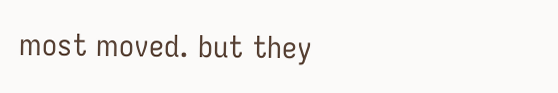most moved. but they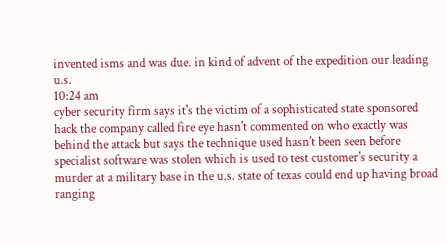invented isms and was due. in kind of advent of the expedition our leading u.s.
10:24 am
cyber security firm says it's the victim of a sophisticated state sponsored hack the company called fire eye hasn't commented on who exactly was behind the attack but says the technique used hasn't been seen before specialist software was stolen which is used to test customer's security a murder at a military base in the u.s. state of texas could end up having broad ranging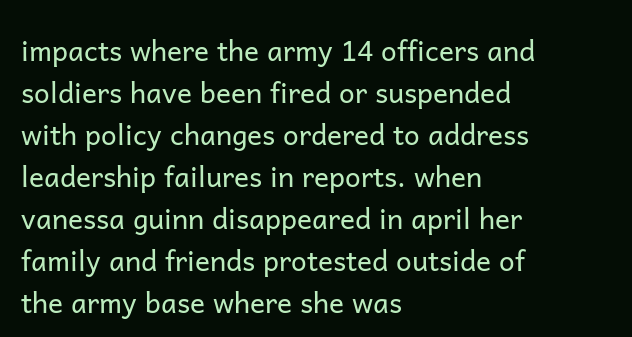impacts where the army 14 officers and soldiers have been fired or suspended with policy changes ordered to address leadership failures in reports. when vanessa guinn disappeared in april her family and friends protested outside of the army base where she was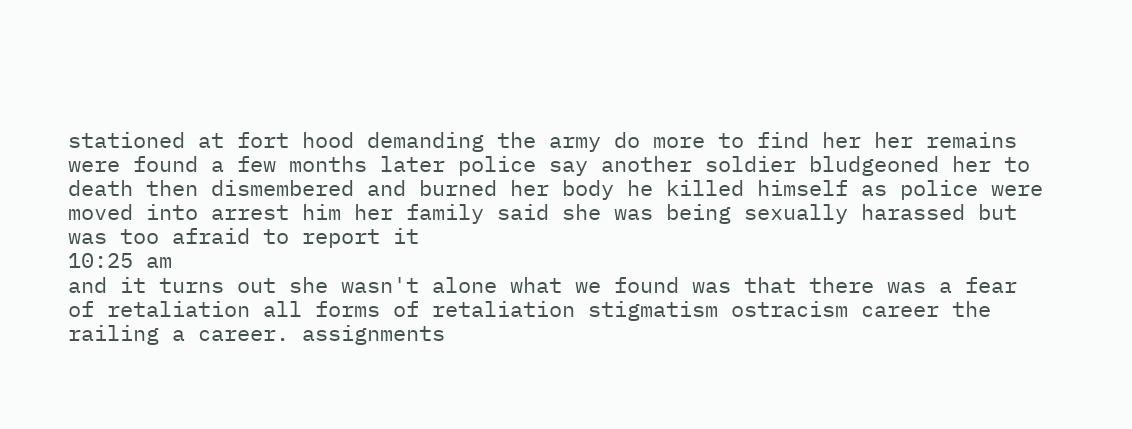stationed at fort hood demanding the army do more to find her her remains were found a few months later police say another soldier bludgeoned her to death then dismembered and burned her body he killed himself as police were moved into arrest him her family said she was being sexually harassed but was too afraid to report it
10:25 am
and it turns out she wasn't alone what we found was that there was a fear of retaliation all forms of retaliation stigmatism ostracism career the railing a career. assignments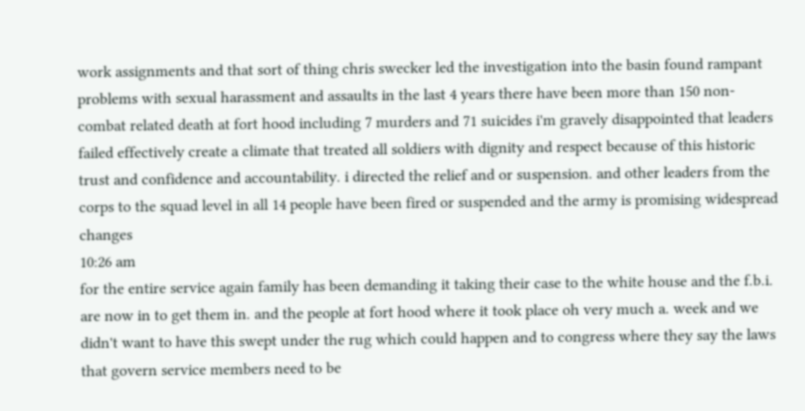work assignments and that sort of thing chris swecker led the investigation into the basin found rampant problems with sexual harassment and assaults in the last 4 years there have been more than 150 non-combat related death at fort hood including 7 murders and 71 suicides i'm gravely disappointed that leaders failed effectively create a climate that treated all soldiers with dignity and respect because of this historic trust and confidence and accountability. i directed the relief and or suspension. and other leaders from the corps to the squad level in all 14 people have been fired or suspended and the army is promising widespread changes
10:26 am
for the entire service again family has been demanding it taking their case to the white house and the f.b.i. are now in to get them in. and the people at fort hood where it took place oh very much a. week and we didn't want to have this swept under the rug which could happen and to congress where they say the laws that govern service members need to be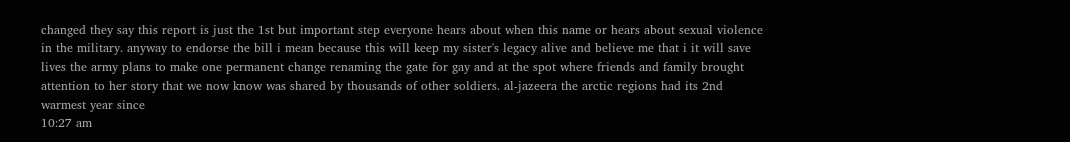changed they say this report is just the 1st but important step everyone hears about when this name or hears about sexual violence in the military. anyway to endorse the bill i mean because this will keep my sister's legacy alive and believe me that i it will save lives the army plans to make one permanent change renaming the gate for gay and at the spot where friends and family brought attention to her story that we now know was shared by thousands of other soldiers. al-jazeera the arctic regions had its 2nd warmest year since
10:27 am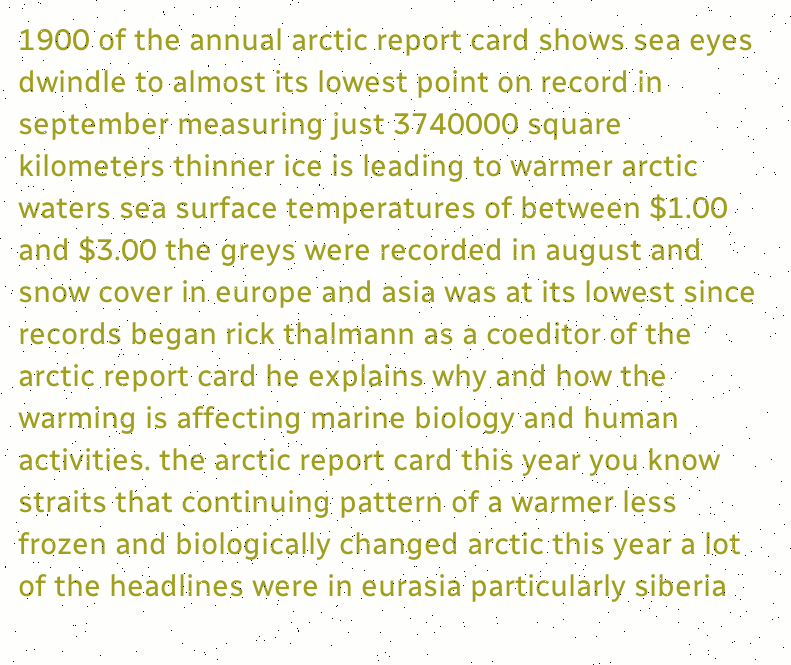1900 of the annual arctic report card shows sea eyes dwindle to almost its lowest point on record in september measuring just 3740000 square kilometers thinner ice is leading to warmer arctic waters sea surface temperatures of between $1.00 and $3.00 the greys were recorded in august and snow cover in europe and asia was at its lowest since records began rick thalmann as a coeditor of the arctic report card he explains why and how the warming is affecting marine biology and human activities. the arctic report card this year you know straits that continuing pattern of a warmer less frozen and biologically changed arctic this year a lot of the headlines were in eurasia particularly siberia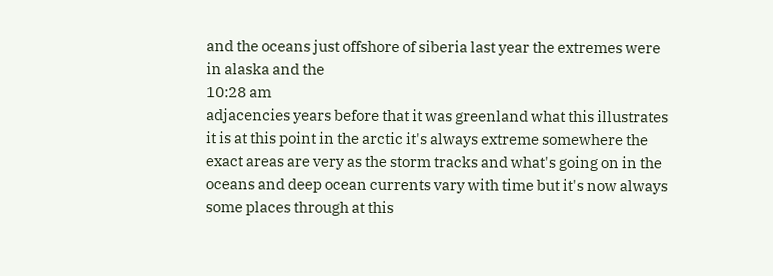and the oceans just offshore of siberia last year the extremes were in alaska and the
10:28 am
adjacencies years before that it was greenland what this illustrates it is at this point in the arctic it's always extreme somewhere the exact areas are very as the storm tracks and what's going on in the oceans and deep ocean currents vary with time but it's now always some places through at this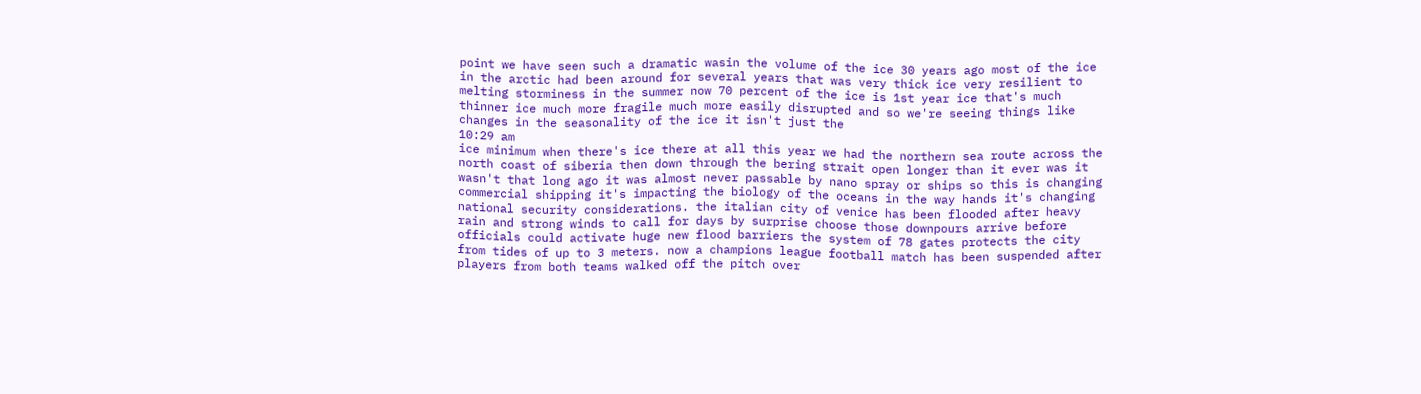point we have seen such a dramatic wasin the volume of the ice 30 years ago most of the ice in the arctic had been around for several years that was very thick ice very resilient to melting storminess in the summer now 70 percent of the ice is 1st year ice that's much thinner ice much more fragile much more easily disrupted and so we're seeing things like changes in the seasonality of the ice it isn't just the
10:29 am
ice minimum when there's ice there at all this year we had the northern sea route across the north coast of siberia then down through the bering strait open longer than it ever was it wasn't that long ago it was almost never passable by nano spray or ships so this is changing commercial shipping it's impacting the biology of the oceans in the way hands it's changing national security considerations. the italian city of venice has been flooded after heavy rain and strong winds to call for days by surprise choose those downpours arrive before officials could activate huge new flood barriers the system of 78 gates protects the city from tides of up to 3 meters. now a champions league football match has been suspended after players from both teams walked off the pitch over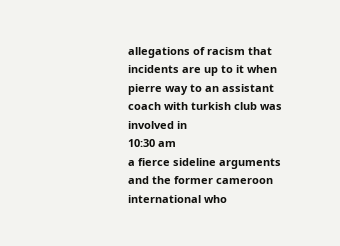allegations of racism that incidents are up to it when pierre way to an assistant coach with turkish club was involved in
10:30 am
a fierce sideline arguments and the former cameroon international who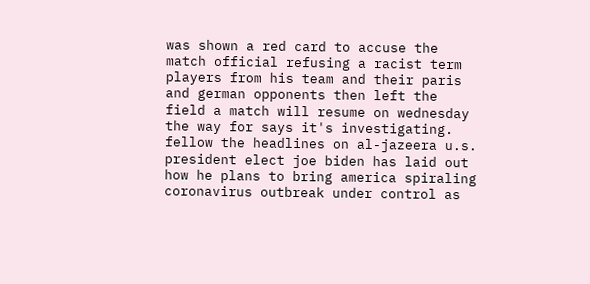was shown a red card to accuse the match official refusing a racist term players from his team and their paris and german opponents then left the field a match will resume on wednesday the way for says it's investigating. fellow the headlines on al-jazeera u.s. president elect joe biden has laid out how he plans to bring america spiraling coronavirus outbreak under control as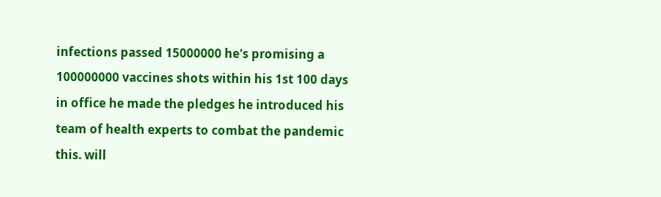infections passed 15000000 he's promising a 100000000 vaccines shots within his 1st 100 days in office he made the pledges he introduced his team of health experts to combat the pandemic this. will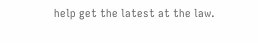help get the latest at the law.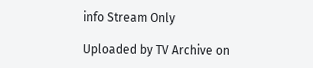info Stream Only

Uploaded by TV Archive on